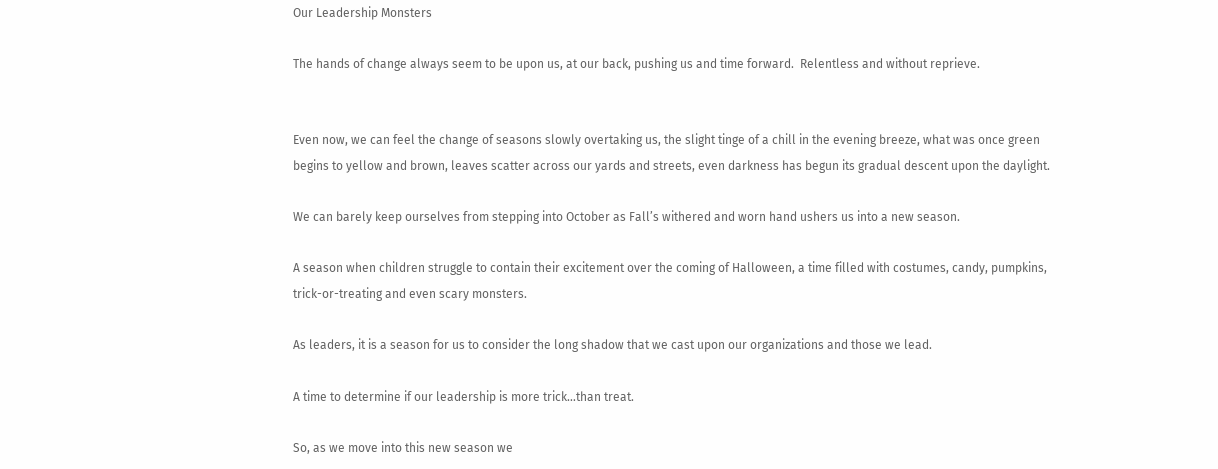Our Leadership Monsters

The hands of change always seem to be upon us, at our back, pushing us and time forward.  Relentless and without reprieve.


Even now, we can feel the change of seasons slowly overtaking us, the slight tinge of a chill in the evening breeze, what was once green begins to yellow and brown, leaves scatter across our yards and streets, even darkness has begun its gradual descent upon the daylight.

We can barely keep ourselves from stepping into October as Fall’s withered and worn hand ushers us into a new season.

A season when children struggle to contain their excitement over the coming of Halloween, a time filled with costumes, candy, pumpkins, trick-or-treating and even scary monsters.

As leaders, it is a season for us to consider the long shadow that we cast upon our organizations and those we lead.

A time to determine if our leadership is more trick…than treat.

So, as we move into this new season we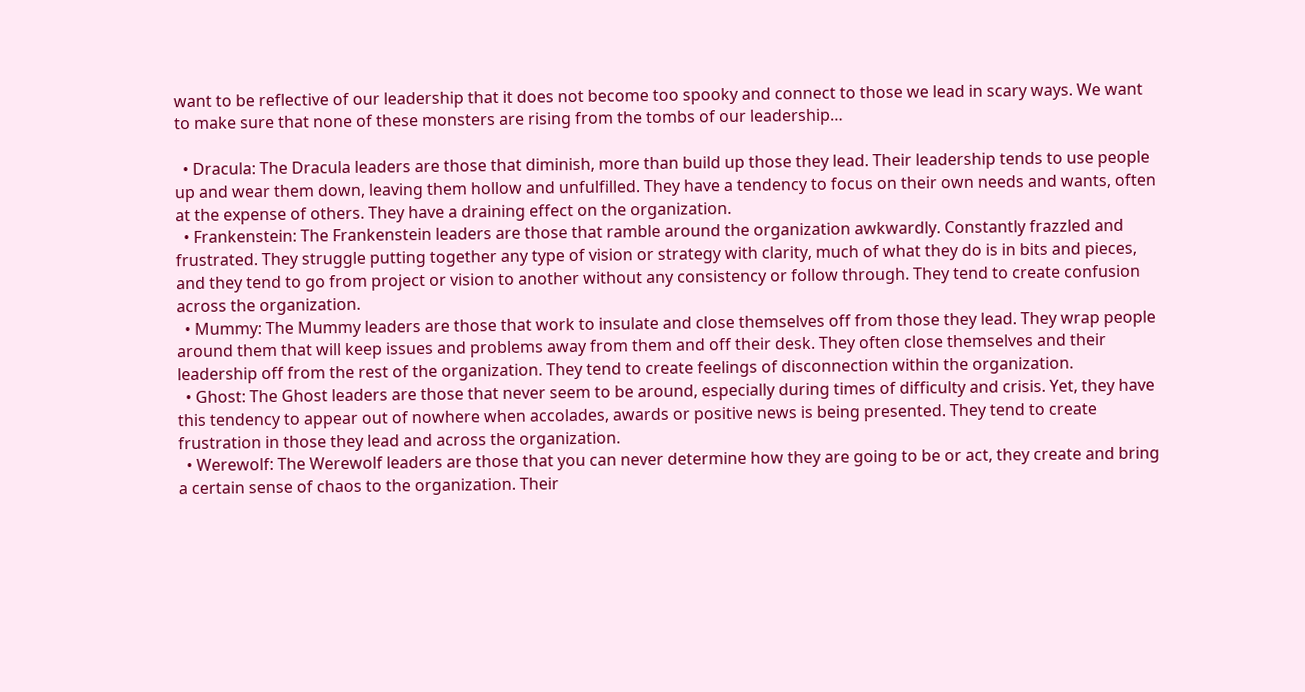want to be reflective of our leadership that it does not become too spooky and connect to those we lead in scary ways. We want to make sure that none of these monsters are rising from the tombs of our leadership…

  • Dracula: The Dracula leaders are those that diminish, more than build up those they lead. Their leadership tends to use people up and wear them down, leaving them hollow and unfulfilled. They have a tendency to focus on their own needs and wants, often at the expense of others. They have a draining effect on the organization.
  • Frankenstein: The Frankenstein leaders are those that ramble around the organization awkwardly. Constantly frazzled and frustrated. They struggle putting together any type of vision or strategy with clarity, much of what they do is in bits and pieces, and they tend to go from project or vision to another without any consistency or follow through. They tend to create confusion across the organization.
  • Mummy: The Mummy leaders are those that work to insulate and close themselves off from those they lead. They wrap people around them that will keep issues and problems away from them and off their desk. They often close themselves and their leadership off from the rest of the organization. They tend to create feelings of disconnection within the organization.
  • Ghost: The Ghost leaders are those that never seem to be around, especially during times of difficulty and crisis. Yet, they have this tendency to appear out of nowhere when accolades, awards or positive news is being presented. They tend to create frustration in those they lead and across the organization.
  • Werewolf: The Werewolf leaders are those that you can never determine how they are going to be or act, they create and bring a certain sense of chaos to the organization. Their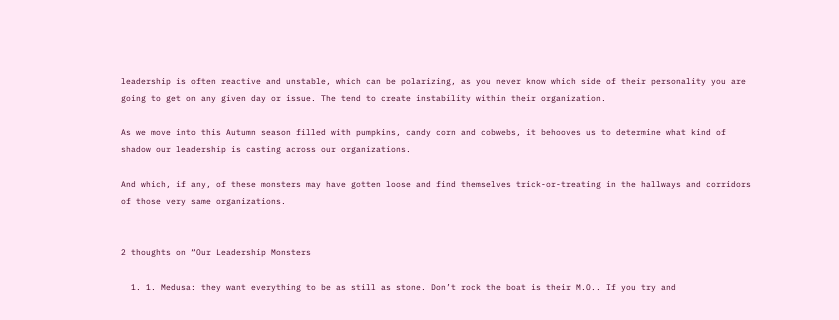leadership is often reactive and unstable, which can be polarizing, as you never know which side of their personality you are going to get on any given day or issue. The tend to create instability within their organization.

As we move into this Autumn season filled with pumpkins, candy corn and cobwebs, it behooves us to determine what kind of shadow our leadership is casting across our organizations.

And which, if any, of these monsters may have gotten loose and find themselves trick-or-treating in the hallways and corridors of those very same organizations.


2 thoughts on “Our Leadership Monsters

  1. 1. Medusa: they want everything to be as still as stone. Don’t rock the boat is their M.O.. If you try and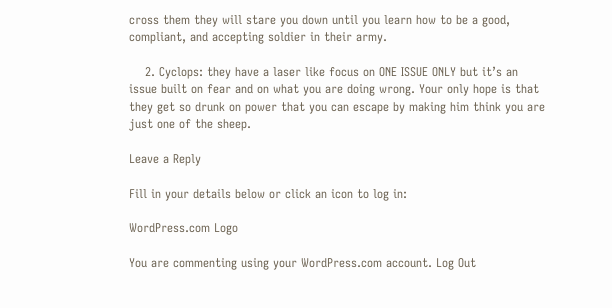cross them they will stare you down until you learn how to be a good, compliant, and accepting soldier in their army.

    2. Cyclops: they have a laser like focus on ONE ISSUE ONLY but it’s an issue built on fear and on what you are doing wrong. Your only hope is that they get so drunk on power that you can escape by making him think you are just one of the sheep.

Leave a Reply

Fill in your details below or click an icon to log in:

WordPress.com Logo

You are commenting using your WordPress.com account. Log Out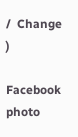/  Change )

Facebook photo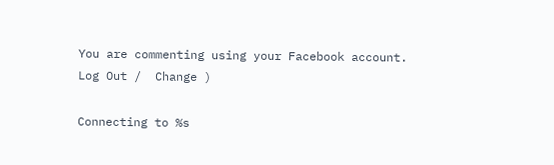You are commenting using your Facebook account. Log Out /  Change )

Connecting to %s